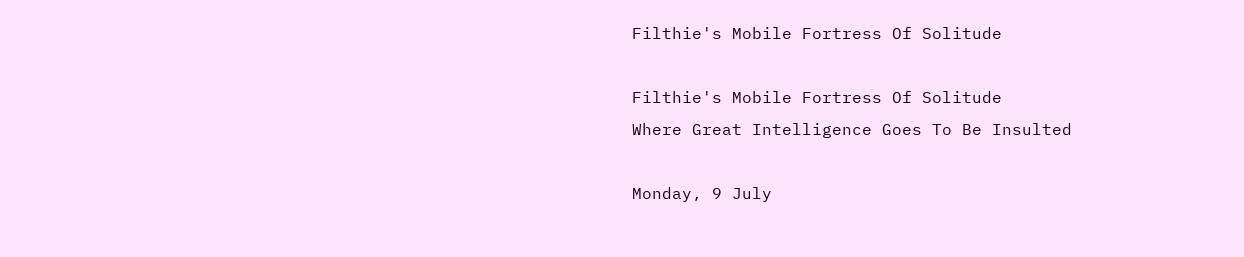Filthie's Mobile Fortress Of Solitude

Filthie's Mobile Fortress Of Solitude
Where Great Intelligence Goes To Be Insulted

Monday, 9 July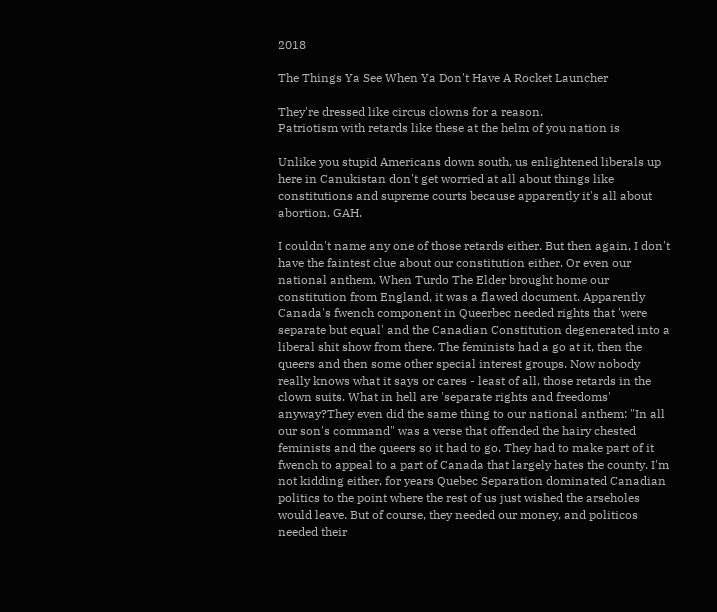2018

The Things Ya See When Ya Don't Have A Rocket Launcher

They're dressed like circus clowns for a reason.
Patriotism with retards like these at the helm of you nation is

Unlike you stupid Americans down south, us enlightened liberals up here in Canukistan don't get worried at all about things like constitutions and supreme courts because apparently it's all about abortion. GAH.

I couldn't name any one of those retards either. But then again, I don't have the faintest clue about our constitution either. Or even our national anthem. When Turdo The Elder brought home our constitution from England, it was a flawed document. Apparently Canada's fwench component in Queerbec needed rights that 'were separate but equal' and the Canadian Constitution degenerated into a liberal shit show from there. The feminists had a go at it, then the queers and then some other special interest groups. Now nobody really knows what it says or cares - least of all, those retards in the clown suits. What in hell are 'separate rights and freedoms' anyway?They even did the same thing to our national anthem: "In all our son's command" was a verse that offended the hairy chested feminists and the queers so it had to go. They had to make part of it fwench to appeal to a part of Canada that largely hates the county. I'm not kidding either, for years Quebec Separation dominated Canadian politics to the point where the rest of us just wished the arseholes would leave. But of course, they needed our money, and politicos needed their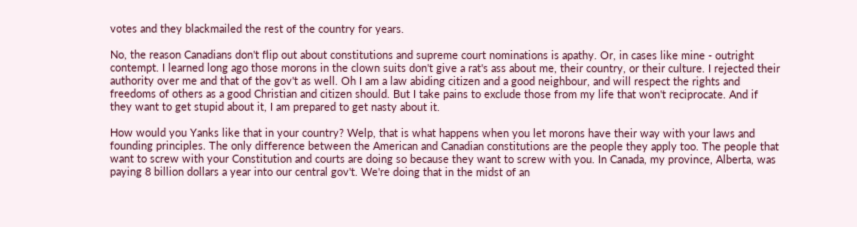votes and they blackmailed the rest of the country for years.

No, the reason Canadians don't flip out about constitutions and supreme court nominations is apathy. Or, in cases like mine - outright contempt. I learned long ago those morons in the clown suits don't give a rat's ass about me, their country, or their culture. I rejected their authority over me and that of the gov't as well. Oh I am a law abiding citizen and a good neighbour, and will respect the rights and freedoms of others as a good Christian and citizen should. But I take pains to exclude those from my life that won't reciprocate. And if they want to get stupid about it, I am prepared to get nasty about it.

How would you Yanks like that in your country? Welp, that is what happens when you let morons have their way with your laws and founding principles. The only difference between the American and Canadian constitutions are the people they apply too. The people that want to screw with your Constitution and courts are doing so because they want to screw with you. In Canada, my province, Alberta, was paying 8 billion dollars a year into our central gov't. We're doing that in the midst of an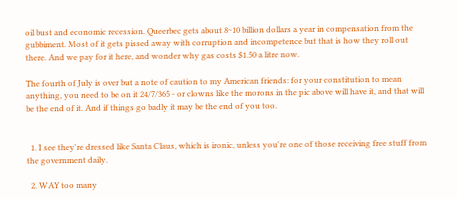oil bust and economic recession. Queerbec gets about 8~10 billion dollars a year in compensation from the gubbiment. Most of it gets pissed away with corruption and incompetence but that is how they roll out there. And we pay for it here, and wonder why gas costs $1.50 a litre now.

The fourth of July is over but a note of caution to my American friends: for your constitution to mean anything, you need to be on it 24/7/365 - or clowns like the morons in the pic above will have it, and that will be the end of it. And if things go badly it may be the end of you too.


  1. I see they're dressed like Santa Claus, which is ironic, unless you're one of those receiving free stuff from the government daily.

  2. WAY too many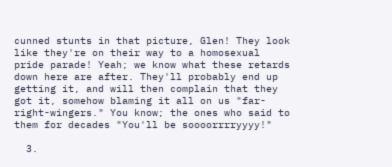cunned stunts in that picture, Glen! They look like they're on their way to a homosexual pride parade! Yeah; we know what these retards down here are after. They'll probably end up getting it, and will then complain that they got it, somehow blaming it all on us "far-right-wingers." You know; the ones who said to them for decades "You'll be soooorrrryyyy!"

  3.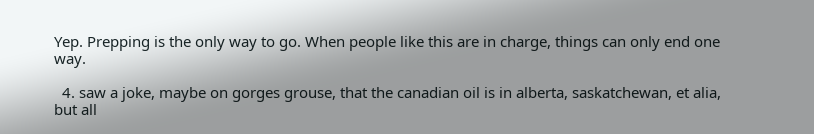Yep. Prepping is the only way to go. When people like this are in charge, things can only end one way.

  4. saw a joke, maybe on gorges grouse, that the canadian oil is in alberta, saskatchewan, et alia, but all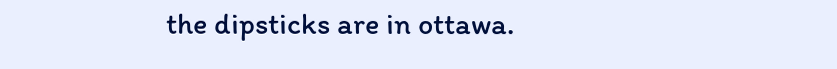the dipsticks are in ottawa.